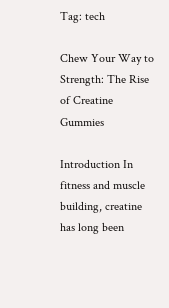Tag: tech

Chew Your Way to Strength: The Rise of Creatine Gummies

Introduction In fitness and muscle building, creatine has long been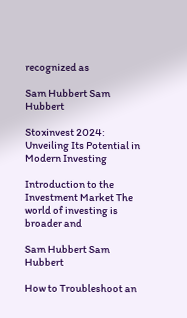recognized as

Sam Hubbert Sam Hubbert

Stoxinvest 2024: Unveiling Its Potential in Modern Investing

Introduction to the Investment Market The world of investing is broader and

Sam Hubbert Sam Hubbert

How to Troubleshoot an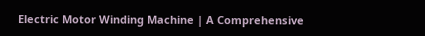Electric Motor Winding Machine | A Comprehensive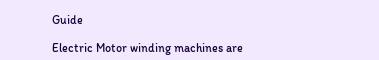Guide

Electric Motor winding machines are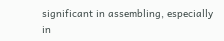significant in assembling, especially in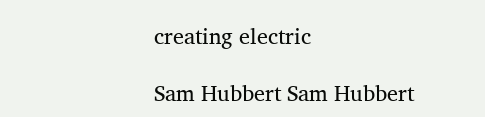creating electric

Sam Hubbert Sam Hubbert